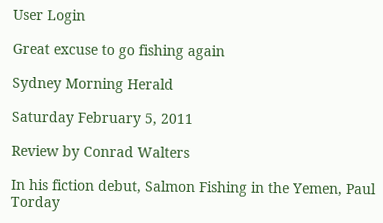User Login

Great excuse to go fishing again

Sydney Morning Herald

Saturday February 5, 2011

Review by Conrad Walters

In his fiction debut, Salmon Fishing in the Yemen, Paul Torday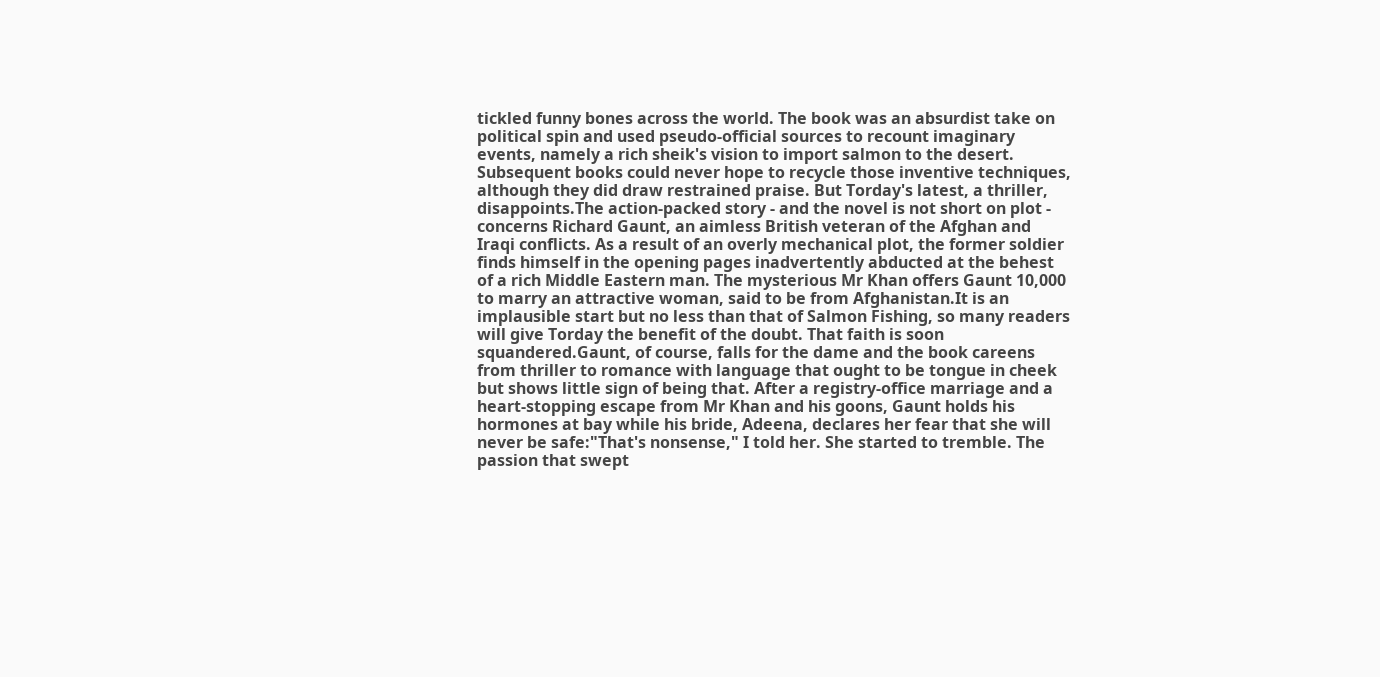tickled funny bones across the world. The book was an absurdist take on political spin and used pseudo-official sources to recount imaginary events, namely a rich sheik's vision to import salmon to the desert. Subsequent books could never hope to recycle those inventive techniques, although they did draw restrained praise. But Torday's latest, a thriller, disappoints.The action-packed story - and the novel is not short on plot - concerns Richard Gaunt, an aimless British veteran of the Afghan and Iraqi conflicts. As a result of an overly mechanical plot, the former soldier finds himself in the opening pages inadvertently abducted at the behest of a rich Middle Eastern man. The mysterious Mr Khan offers Gaunt 10,000 to marry an attractive woman, said to be from Afghanistan.It is an implausible start but no less than that of Salmon Fishing, so many readers will give Torday the benefit of the doubt. That faith is soon squandered.Gaunt, of course, falls for the dame and the book careens from thriller to romance with language that ought to be tongue in cheek but shows little sign of being that. After a registry-office marriage and a heart-stopping escape from Mr Khan and his goons, Gaunt holds his hormones at bay while his bride, Adeena, declares her fear that she will never be safe:"That's nonsense," I told her. She started to tremble. The passion that swept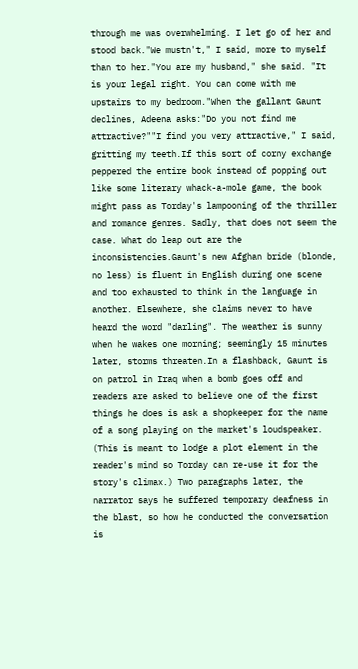through me was overwhelming. I let go of her and stood back."We mustn't," I said, more to myself than to her."You are my husband," she said. "It is your legal right. You can come with me upstairs to my bedroom."When the gallant Gaunt declines, Adeena asks:"Do you not find me attractive?""I find you very attractive," I said, gritting my teeth.If this sort of corny exchange peppered the entire book instead of popping out like some literary whack-a-mole game, the book might pass as Torday's lampooning of the thriller and romance genres. Sadly, that does not seem the case. What do leap out are the inconsistencies.Gaunt's new Afghan bride (blonde, no less) is fluent in English during one scene and too exhausted to think in the language in another. Elsewhere, she claims never to have heard the word "darling". The weather is sunny when he wakes one morning; seemingly 15 minutes later, storms threaten.In a flashback, Gaunt is on patrol in Iraq when a bomb goes off and readers are asked to believe one of the first things he does is ask a shopkeeper for the name of a song playing on the market's loudspeaker. (This is meant to lodge a plot element in the reader's mind so Torday can re-use it for the story's climax.) Two paragraphs later, the narrator says he suffered temporary deafness in the blast, so how he conducted the conversation is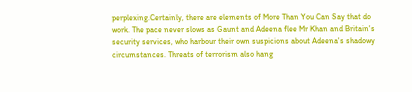perplexing.Certainly, there are elements of More Than You Can Say that do work. The pace never slows as Gaunt and Adeena flee Mr Khan and Britain's security services, who harbour their own suspicions about Adeena's shadowy circumstances. Threats of terrorism also hang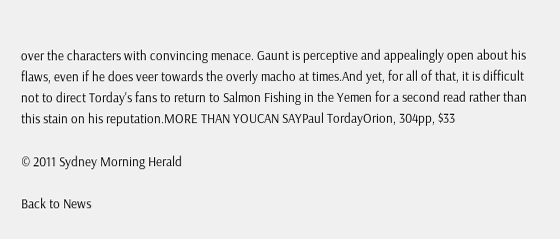over the characters with convincing menace. Gaunt is perceptive and appealingly open about his flaws, even if he does veer towards the overly macho at times.And yet, for all of that, it is difficult not to direct Torday's fans to return to Salmon Fishing in the Yemen for a second read rather than this stain on his reputation.MORE THAN YOUCAN SAYPaul TordayOrion, 304pp, $33

© 2011 Sydney Morning Herald

Back to News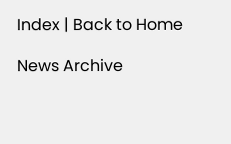Index | Back to Home

News Archive